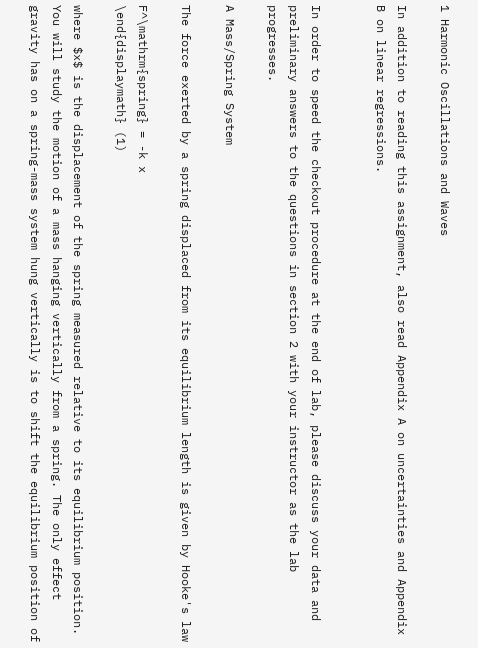1 Harmonic Oscillations and Waves

In addition to reading this assignment, also read Appendix A on uncertainties and Appendix B on linear regressions.


In order to speed the checkout procedure at the end of lab, please discuss your data and preliminary answers to the questions in section 2 with your instructor as the lab progresses.

A Mass/Spring System

The force exerted by a spring displaced from its equilibrium length is given by Hooke's law

F^\mathrm{spring} = -k x
\end{displaymath} (1)

where $x$ is the displacement of the spring measured relative to its equilibrium position. You will study the motion of a mass hanging vertically from a spring. The only effect gravity has on a spring-mass system hung vertically is to shift the equilibrium position of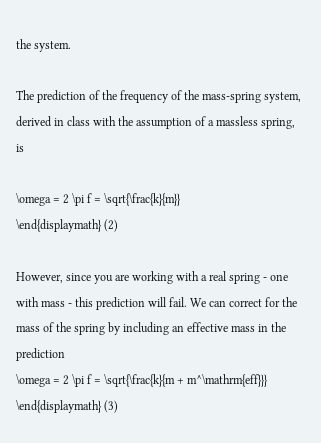the system.

The prediction of the frequency of the mass-spring system, derived in class with the assumption of a massless spring, is

\omega = 2 \pi f = \sqrt{\frac{k}{m}}
\end{displaymath} (2)

However, since you are working with a real spring - one with mass - this prediction will fail. We can correct for the mass of the spring by including an effective mass in the prediction
\omega = 2 \pi f = \sqrt{\frac{k}{m + m^\mathrm{eff}}}
\end{displaymath} (3)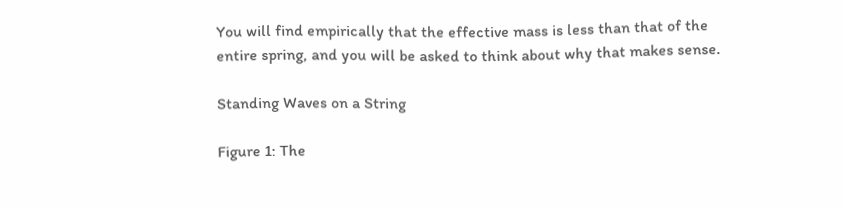You will find empirically that the effective mass is less than that of the entire spring, and you will be asked to think about why that makes sense.

Standing Waves on a String

Figure 1: The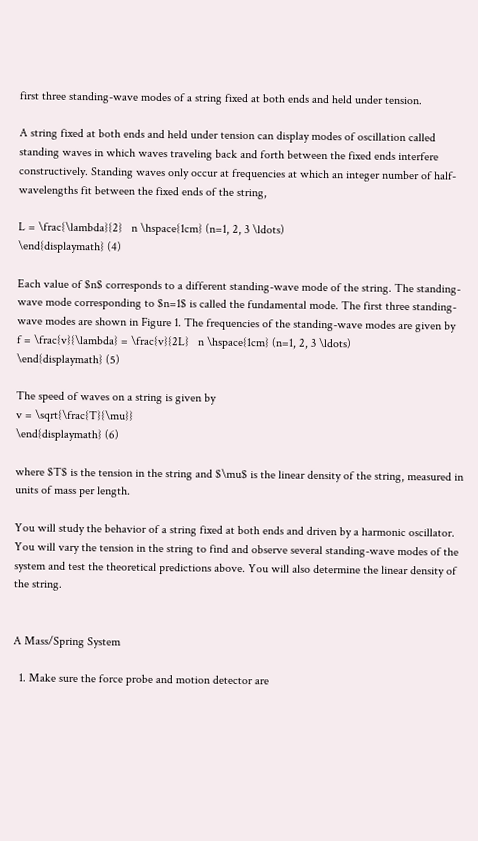first three standing-wave modes of a string fixed at both ends and held under tension.

A string fixed at both ends and held under tension can display modes of oscillation called standing waves in which waves traveling back and forth between the fixed ends interfere constructively. Standing waves only occur at frequencies at which an integer number of half-wavelengths fit between the fixed ends of the string,

L = \frac{\lambda}{2}   n \hspace{1cm} (n=1, 2, 3 \ldots)
\end{displaymath} (4)

Each value of $n$ corresponds to a different standing-wave mode of the string. The standing-wave mode corresponding to $n=1$ is called the fundamental mode. The first three standing-wave modes are shown in Figure 1. The frequencies of the standing-wave modes are given by
f = \frac{v}{\lambda} = \frac{v}{2L}   n \hspace{1cm} (n=1, 2, 3 \ldots)
\end{displaymath} (5)

The speed of waves on a string is given by
v = \sqrt{\frac{T}{\mu}}
\end{displaymath} (6)

where $T$ is the tension in the string and $\mu$ is the linear density of the string, measured in units of mass per length.

You will study the behavior of a string fixed at both ends and driven by a harmonic oscillator. You will vary the tension in the string to find and observe several standing-wave modes of the system and test the theoretical predictions above. You will also determine the linear density of the string.


A Mass/Spring System

  1. Make sure the force probe and motion detector are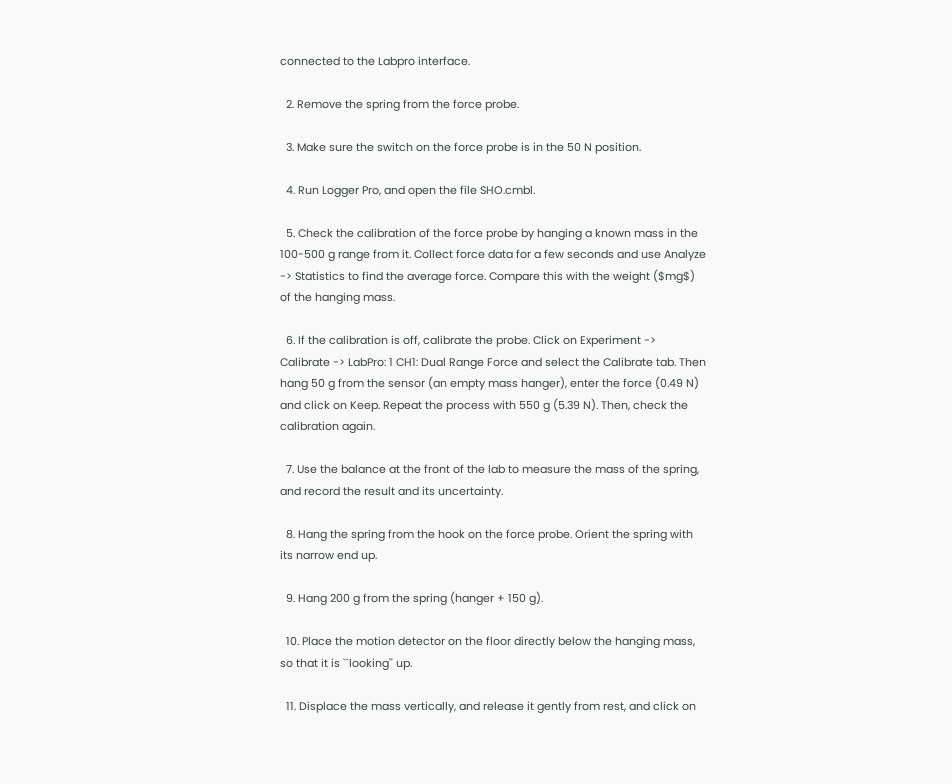connected to the Labpro interface.

  2. Remove the spring from the force probe.

  3. Make sure the switch on the force probe is in the 50 N position.

  4. Run Logger Pro, and open the file SHO.cmbl.

  5. Check the calibration of the force probe by hanging a known mass in the 100-500 g range from it. Collect force data for a few seconds and use Analyze -> Statistics to find the average force. Compare this with the weight ($mg$) of the hanging mass.

  6. If the calibration is off, calibrate the probe. Click on Experiment -> Calibrate -> LabPro: 1 CH1: Dual Range Force and select the Calibrate tab. Then hang 50 g from the sensor (an empty mass hanger), enter the force (0.49 N) and click on Keep. Repeat the process with 550 g (5.39 N). Then, check the calibration again.

  7. Use the balance at the front of the lab to measure the mass of the spring, and record the result and its uncertainty.

  8. Hang the spring from the hook on the force probe. Orient the spring with its narrow end up.

  9. Hang 200 g from the spring (hanger + 150 g).

  10. Place the motion detector on the floor directly below the hanging mass, so that it is ``looking'' up.

  11. Displace the mass vertically, and release it gently from rest, and click on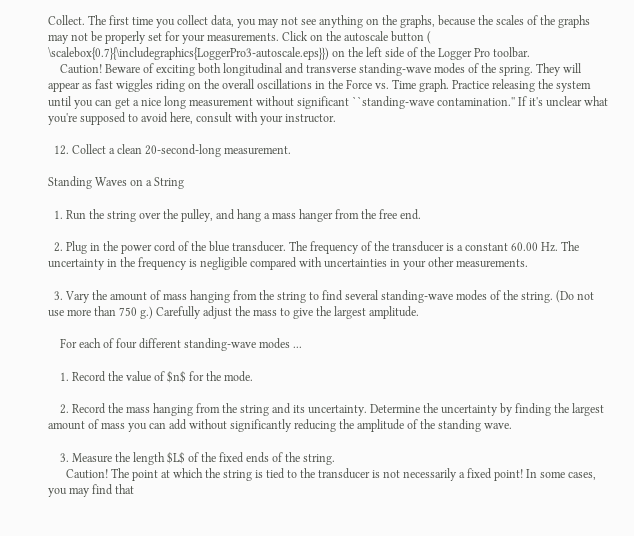Collect. The first time you collect data, you may not see anything on the graphs, because the scales of the graphs may not be properly set for your measurements. Click on the autoscale button ( \scalebox{0.7}{\includegraphics{LoggerPro3-autoscale.eps}}) on the left side of the Logger Pro toolbar.
    Caution! Beware of exciting both longitudinal and transverse standing-wave modes of the spring. They will appear as fast wiggles riding on the overall oscillations in the Force vs. Time graph. Practice releasing the system until you can get a nice long measurement without significant ``standing-wave contamination.'' If it's unclear what you're supposed to avoid here, consult with your instructor.

  12. Collect a clean 20-second-long measurement.

Standing Waves on a String

  1. Run the string over the pulley, and hang a mass hanger from the free end.

  2. Plug in the power cord of the blue transducer. The frequency of the transducer is a constant 60.00 Hz. The uncertainty in the frequency is negligible compared with uncertainties in your other measurements.

  3. Vary the amount of mass hanging from the string to find several standing-wave modes of the string. (Do not use more than 750 g.) Carefully adjust the mass to give the largest amplitude.

    For each of four different standing-wave modes ...

    1. Record the value of $n$ for the mode.

    2. Record the mass hanging from the string and its uncertainty. Determine the uncertainty by finding the largest amount of mass you can add without significantly reducing the amplitude of the standing wave.

    3. Measure the length $L$ of the fixed ends of the string.
      Caution! The point at which the string is tied to the transducer is not necessarily a fixed point! In some cases, you may find that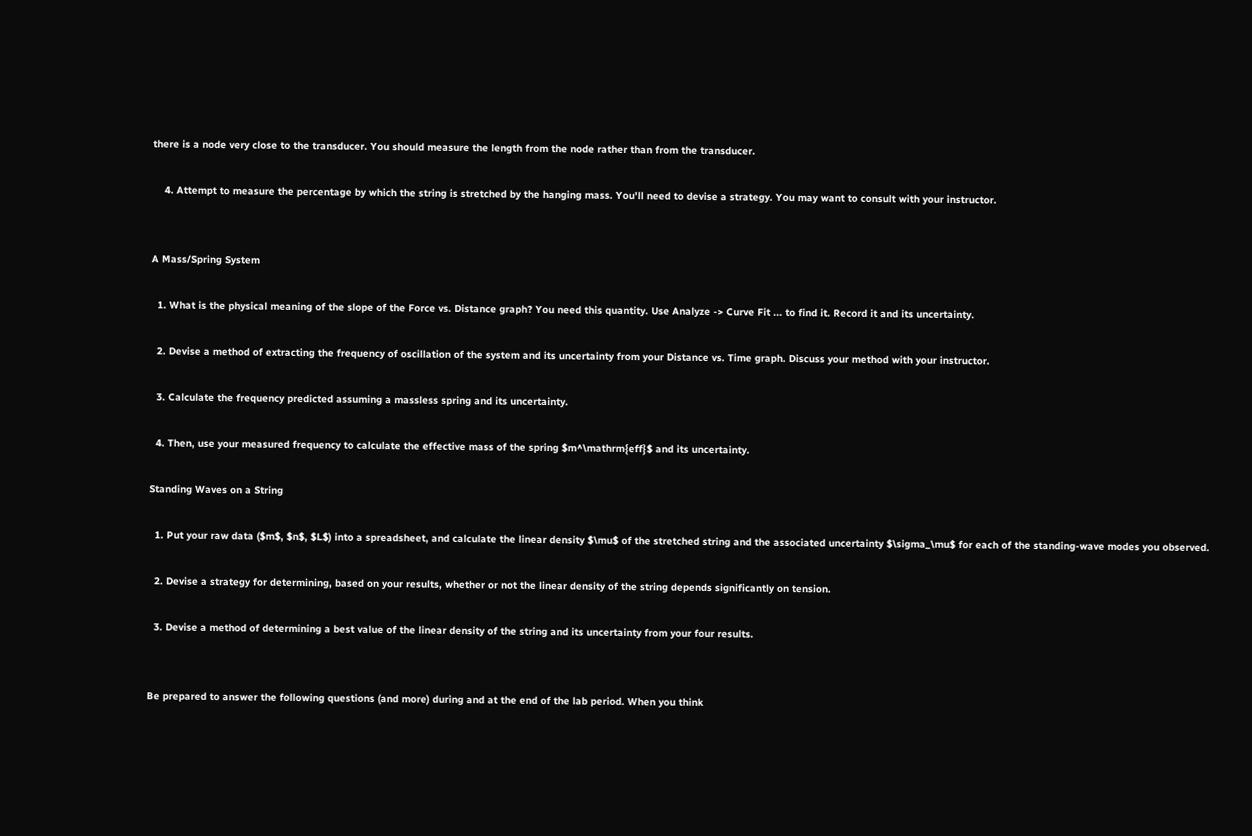there is a node very close to the transducer. You should measure the length from the node rather than from the transducer.

    4. Attempt to measure the percentage by which the string is stretched by the hanging mass. You'll need to devise a strategy. You may want to consult with your instructor.


A Mass/Spring System

  1. What is the physical meaning of the slope of the Force vs. Distance graph? You need this quantity. Use Analyze -> Curve Fit ... to find it. Record it and its uncertainty.

  2. Devise a method of extracting the frequency of oscillation of the system and its uncertainty from your Distance vs. Time graph. Discuss your method with your instructor.

  3. Calculate the frequency predicted assuming a massless spring and its uncertainty.

  4. Then, use your measured frequency to calculate the effective mass of the spring $m^\mathrm{eff}$ and its uncertainty.

Standing Waves on a String

  1. Put your raw data ($m$, $n$, $L$) into a spreadsheet, and calculate the linear density $\mu$ of the stretched string and the associated uncertainty $\sigma_\mu$ for each of the standing-wave modes you observed.

  2. Devise a strategy for determining, based on your results, whether or not the linear density of the string depends significantly on tension.

  3. Devise a method of determining a best value of the linear density of the string and its uncertainty from your four results.


Be prepared to answer the following questions (and more) during and at the end of the lab period. When you think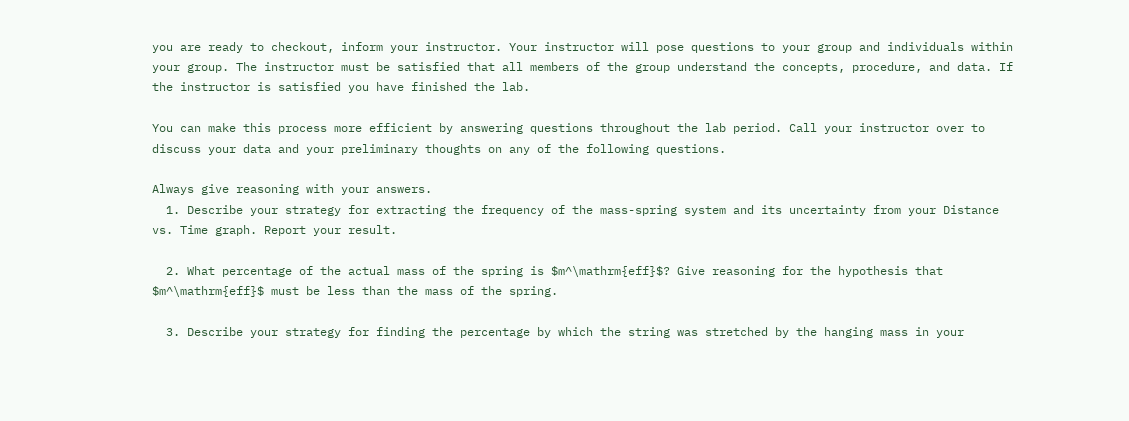you are ready to checkout, inform your instructor. Your instructor will pose questions to your group and individuals within your group. The instructor must be satisfied that all members of the group understand the concepts, procedure, and data. If the instructor is satisfied you have finished the lab.

You can make this process more efficient by answering questions throughout the lab period. Call your instructor over to discuss your data and your preliminary thoughts on any of the following questions.

Always give reasoning with your answers.
  1. Describe your strategy for extracting the frequency of the mass-spring system and its uncertainty from your Distance vs. Time graph. Report your result.

  2. What percentage of the actual mass of the spring is $m^\mathrm{eff}$? Give reasoning for the hypothesis that $m^\mathrm{eff}$ must be less than the mass of the spring.

  3. Describe your strategy for finding the percentage by which the string was stretched by the hanging mass in your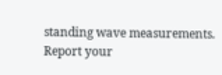standing wave measurements. Report your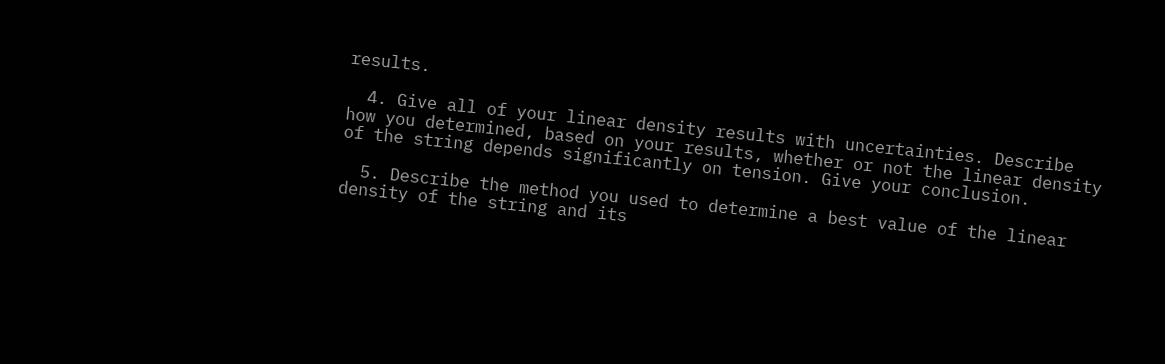results.

  4. Give all of your linear density results with uncertainties. Describe how you determined, based on your results, whether or not the linear density of the string depends significantly on tension. Give your conclusion.

  5. Describe the method you used to determine a best value of the linear density of the string and its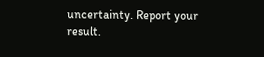uncertainty. Report your result.